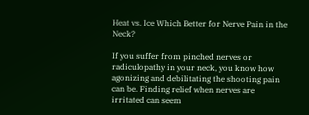Heat vs. Ice Which Better for Nerve Pain in the Neck?

If you suffer from pinched nerves or radiculopathy in your neck, you know how agonizing and debilitating the shooting pain can be. Finding relief when nerves are irritated can seem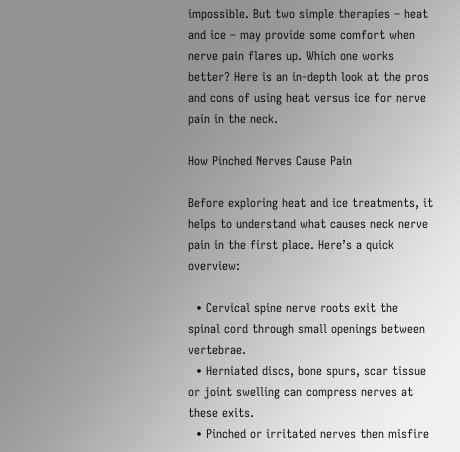impossible. But two simple therapies – heat and ice – may provide some comfort when nerve pain flares up. Which one works better? Here is an in-depth look at the pros and cons of using heat versus ice for nerve pain in the neck.

How Pinched Nerves Cause Pain

Before exploring heat and ice treatments, it helps to understand what causes neck nerve pain in the first place. Here’s a quick overview:

  • Cervical spine nerve roots exit the spinal cord through small openings between vertebrae.
  • Herniated discs, bone spurs, scar tissue or joint swelling can compress nerves at these exits.
  • Pinched or irritated nerves then misfire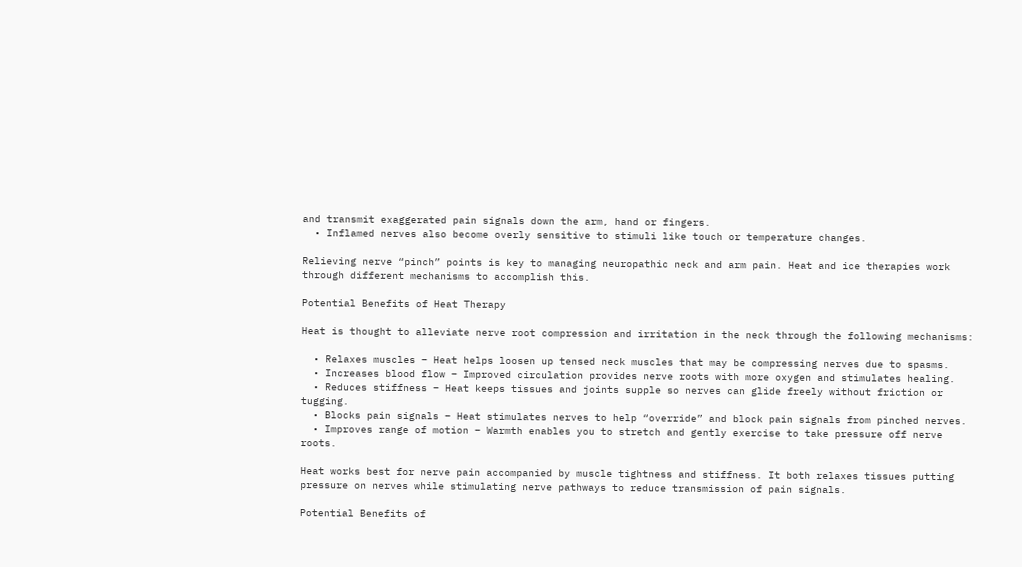and transmit exaggerated pain signals down the arm, hand or fingers.
  • Inflamed nerves also become overly sensitive to stimuli like touch or temperature changes.

Relieving nerve “pinch” points is key to managing neuropathic neck and arm pain. Heat and ice therapies work through different mechanisms to accomplish this.

Potential Benefits of Heat Therapy

Heat is thought to alleviate nerve root compression and irritation in the neck through the following mechanisms:

  • Relaxes muscles – Heat helps loosen up tensed neck muscles that may be compressing nerves due to spasms.
  • Increases blood flow – Improved circulation provides nerve roots with more oxygen and stimulates healing.
  • Reduces stiffness – Heat keeps tissues and joints supple so nerves can glide freely without friction or tugging.
  • Blocks pain signals – Heat stimulates nerves to help “override” and block pain signals from pinched nerves.
  • Improves range of motion – Warmth enables you to stretch and gently exercise to take pressure off nerve roots.

Heat works best for nerve pain accompanied by muscle tightness and stiffness. It both relaxes tissues putting pressure on nerves while stimulating nerve pathways to reduce transmission of pain signals.

Potential Benefits of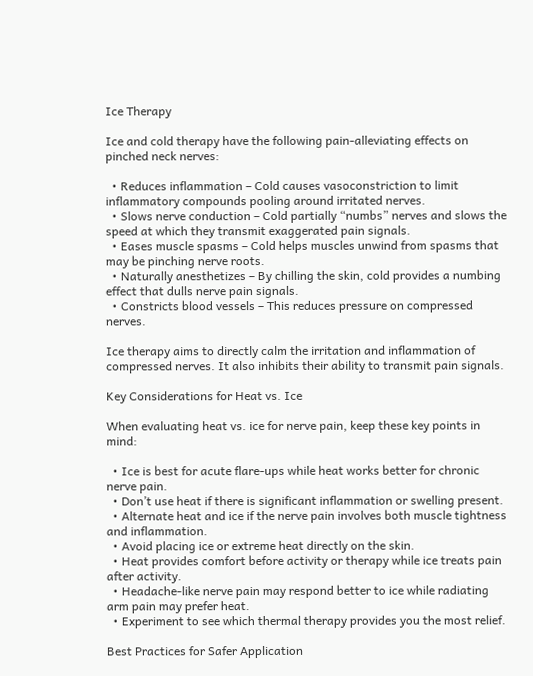Ice Therapy

Ice and cold therapy have the following pain-alleviating effects on pinched neck nerves:

  • Reduces inflammation – Cold causes vasoconstriction to limit inflammatory compounds pooling around irritated nerves.
  • Slows nerve conduction – Cold partially “numbs” nerves and slows the speed at which they transmit exaggerated pain signals.
  • Eases muscle spasms – Cold helps muscles unwind from spasms that may be pinching nerve roots.
  • Naturally anesthetizes – By chilling the skin, cold provides a numbing effect that dulls nerve pain signals.
  • Constricts blood vessels – This reduces pressure on compressed nerves.

Ice therapy aims to directly calm the irritation and inflammation of compressed nerves. It also inhibits their ability to transmit pain signals.

Key Considerations for Heat vs. Ice

When evaluating heat vs. ice for nerve pain, keep these key points in mind:

  • Ice is best for acute flare-ups while heat works better for chronic nerve pain.
  • Don’t use heat if there is significant inflammation or swelling present.
  • Alternate heat and ice if the nerve pain involves both muscle tightness and inflammation.
  • Avoid placing ice or extreme heat directly on the skin.
  • Heat provides comfort before activity or therapy while ice treats pain after activity.
  • Headache-like nerve pain may respond better to ice while radiating arm pain may prefer heat.
  • Experiment to see which thermal therapy provides you the most relief.

Best Practices for Safer Application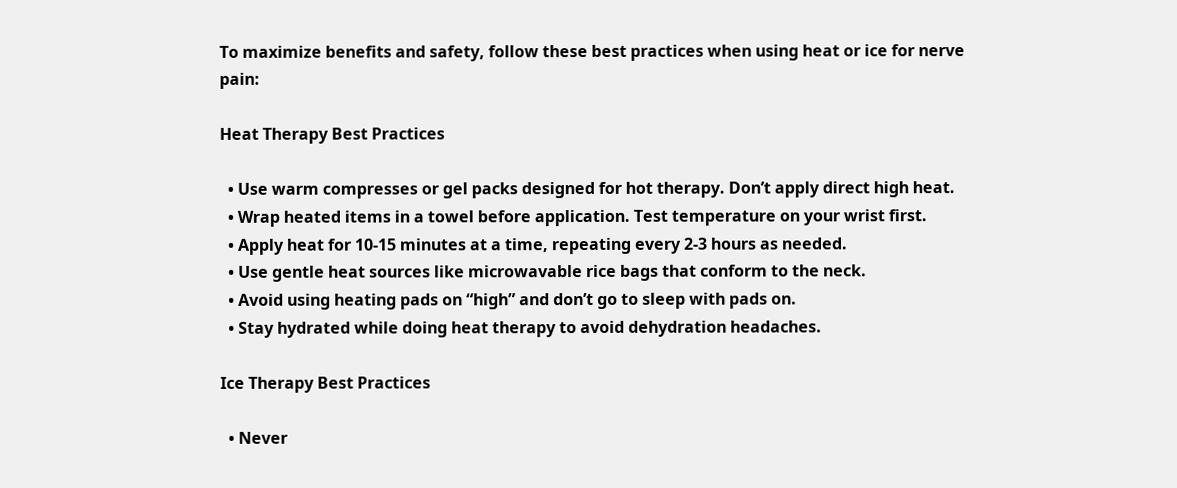To maximize benefits and safety, follow these best practices when using heat or ice for nerve pain:

Heat Therapy Best Practices

  • Use warm compresses or gel packs designed for hot therapy. Don’t apply direct high heat.
  • Wrap heated items in a towel before application. Test temperature on your wrist first.
  • Apply heat for 10-15 minutes at a time, repeating every 2-3 hours as needed.
  • Use gentle heat sources like microwavable rice bags that conform to the neck.
  • Avoid using heating pads on “high” and don’t go to sleep with pads on.
  • Stay hydrated while doing heat therapy to avoid dehydration headaches.

Ice Therapy Best Practices

  • Never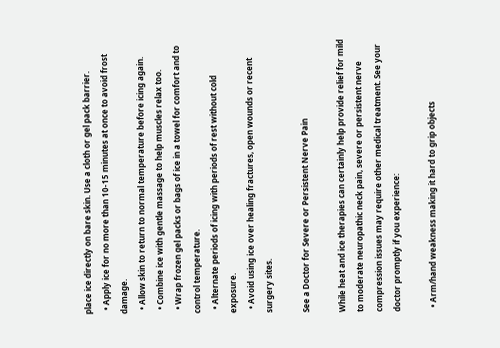place ice directly on bare skin. Use a cloth or gel pack barrier.
  • Apply ice for no more than 10-15 minutes at once to avoid frost damage.
  • Allow skin to return to normal temperature before icing again.
  • Combine ice with gentle massage to help muscles relax too.
  • Wrap frozen gel packs or bags of ice in a towel for comfort and to control temperature.
  • Alternate periods of icing with periods of rest without cold exposure.
  • Avoid using ice over healing fractures, open wounds or recent surgery sites.

See a Doctor for Severe or Persistent Nerve Pain

While heat and ice therapies can certainly help provide relief for mild to moderate neuropathic neck pain, severe or persistent nerve compression issues may require other medical treatment. See your doctor promptly if you experience:

  • Arm/hand weakness making it hard to grip objects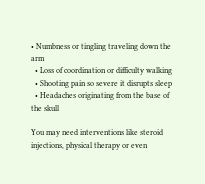• Numbness or tingling traveling down the arm
  • Loss of coordination or difficulty walking
  • Shooting pain so severe it disrupts sleep
  • Headaches originating from the base of the skull

You may need interventions like steroid injections, physical therapy or even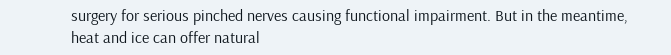surgery for serious pinched nerves causing functional impairment. But in the meantime, heat and ice can offer natural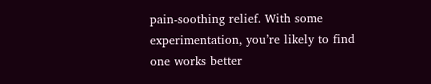pain-soothing relief. With some experimentation, you’re likely to find one works better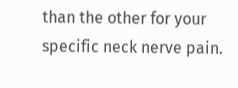than the other for your specific neck nerve pain.